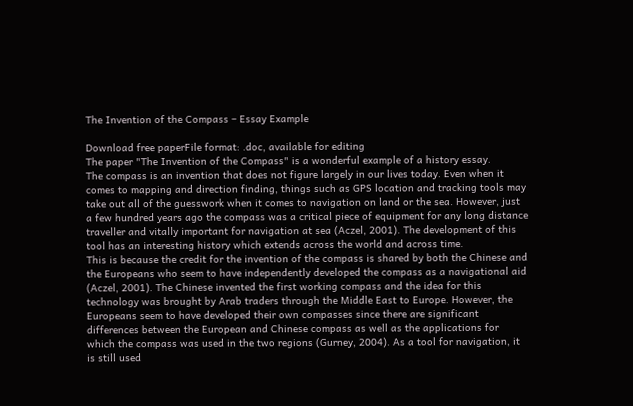The Invention of the Compass – Essay Example

Download free paperFile format: .doc, available for editing
The paper "The Invention of the Compass" is a wonderful example of a history essay.
The compass is an invention that does not figure largely in our lives today. Even when it comes to mapping and direction finding, things such as GPS location and tracking tools may take out all of the guesswork when it comes to navigation on land or the sea. However, just a few hundred years ago the compass was a critical piece of equipment for any long distance traveller and vitally important for navigation at sea (Aczel, 2001). The development of this tool has an interesting history which extends across the world and across time.
This is because the credit for the invention of the compass is shared by both the Chinese and the Europeans who seem to have independently developed the compass as a navigational aid (Aczel, 2001). The Chinese invented the first working compass and the idea for this technology was brought by Arab traders through the Middle East to Europe. However, the Europeans seem to have developed their own compasses since there are significant differences between the European and Chinese compass as well as the applications for which the compass was used in the two regions (Gurney, 2004). As a tool for navigation, it is still used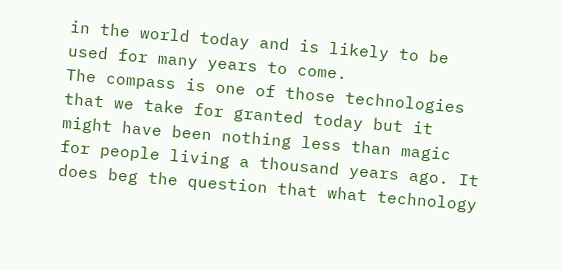in the world today and is likely to be used for many years to come.
The compass is one of those technologies that we take for granted today but it might have been nothing less than magic for people living a thousand years ago. It does beg the question that what technology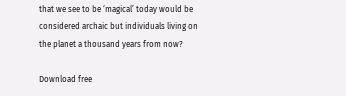that we see to be ‘magical’ today would be considered archaic but individuals living on the planet a thousand years from now?

Download free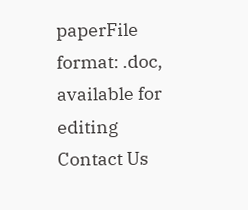paperFile format: .doc, available for editing
Contact Us